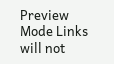Preview Mode Links will not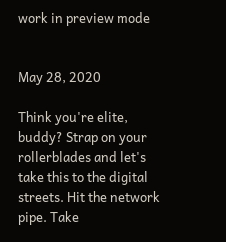work in preview mode


May 28, 2020

Think you're elite, buddy? Strap on your rollerblades and let's take this to the digital streets. Hit the network pipe. Take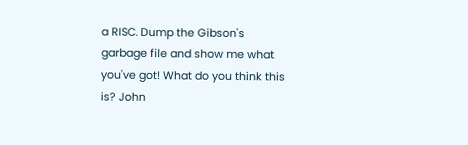a RISC. Dump the Gibson's garbage file and show me what you've got! What do you think this is? John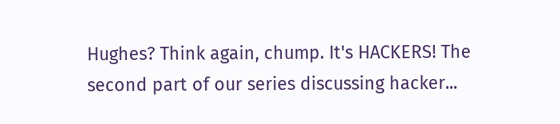Hughes? Think again, chump. It's HACKERS! The second part of our series discussing hacker...